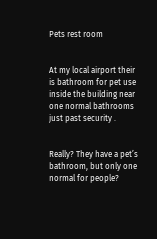Pets rest room


At my local airport their is bathroom for pet use inside the building near one normal bathrooms just past security .


Really? They have a pet’s bathroom, but only one normal for people?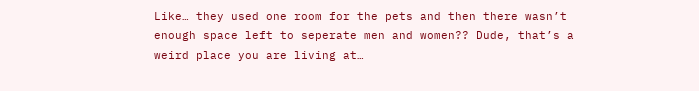Like… they used one room for the pets and then there wasn’t enough space left to seperate men and women?? Dude, that’s a weird place you are living at…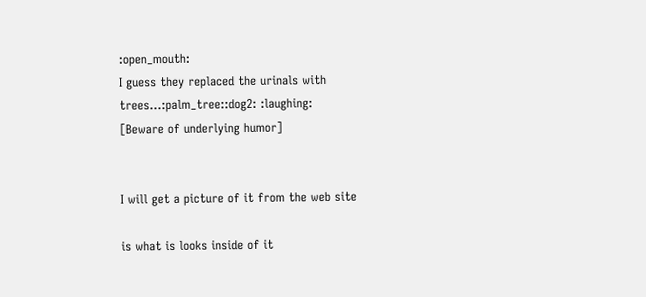:open_mouth:
I guess they replaced the urinals with trees…:palm_tree::dog2: :laughing:
[Beware of underlying humor]


I will get a picture of it from the web site

is what is looks inside of it